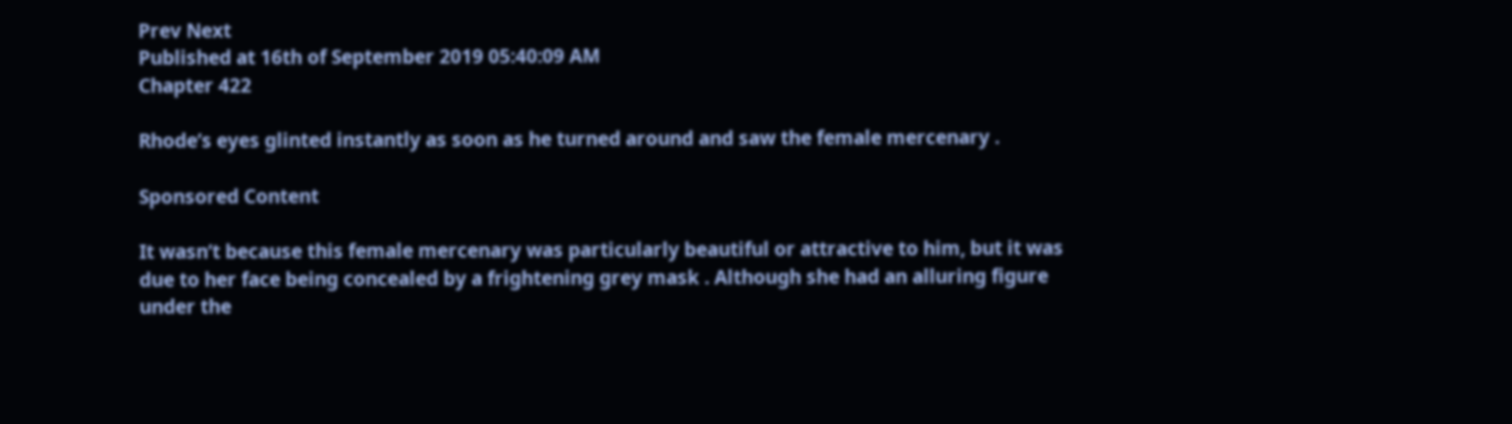Prev Next
Published at 16th of September 2019 05:40:09 AM
Chapter 422

Rhode’s eyes glinted instantly as soon as he turned around and saw the female mercenary .

Sponsored Content

It wasn’t because this female mercenary was particularly beautiful or attractive to him, but it was due to her face being concealed by a frightening grey mask . Although she had an alluring figure under the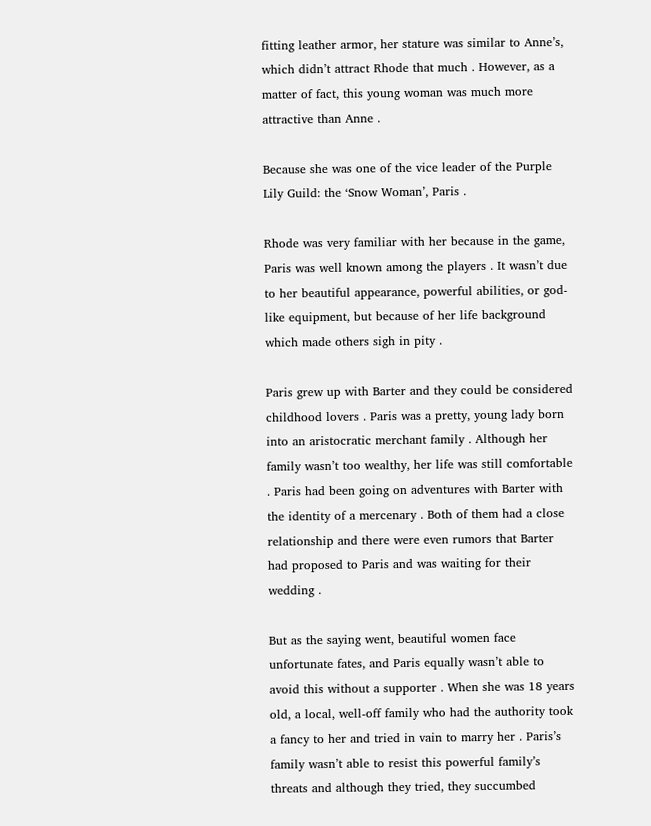fitting leather armor, her stature was similar to Anne’s, which didn’t attract Rhode that much . However, as a matter of fact, this young woman was much more attractive than Anne .

Because she was one of the vice leader of the Purple Lily Guild: the ‘Snow Woman’, Paris .

Rhode was very familiar with her because in the game, Paris was well known among the players . It wasn’t due to her beautiful appearance, powerful abilities, or god-like equipment, but because of her life background which made others sigh in pity .

Paris grew up with Barter and they could be considered childhood lovers . Paris was a pretty, young lady born into an aristocratic merchant family . Although her family wasn’t too wealthy, her life was still comfortable . Paris had been going on adventures with Barter with the identity of a mercenary . Both of them had a close relationship and there were even rumors that Barter had proposed to Paris and was waiting for their wedding .

But as the saying went, beautiful women face unfortunate fates, and Paris equally wasn’t able to avoid this without a supporter . When she was 18 years old, a local, well-off family who had the authority took a fancy to her and tried in vain to marry her . Paris’s family wasn’t able to resist this powerful family’s threats and although they tried, they succumbed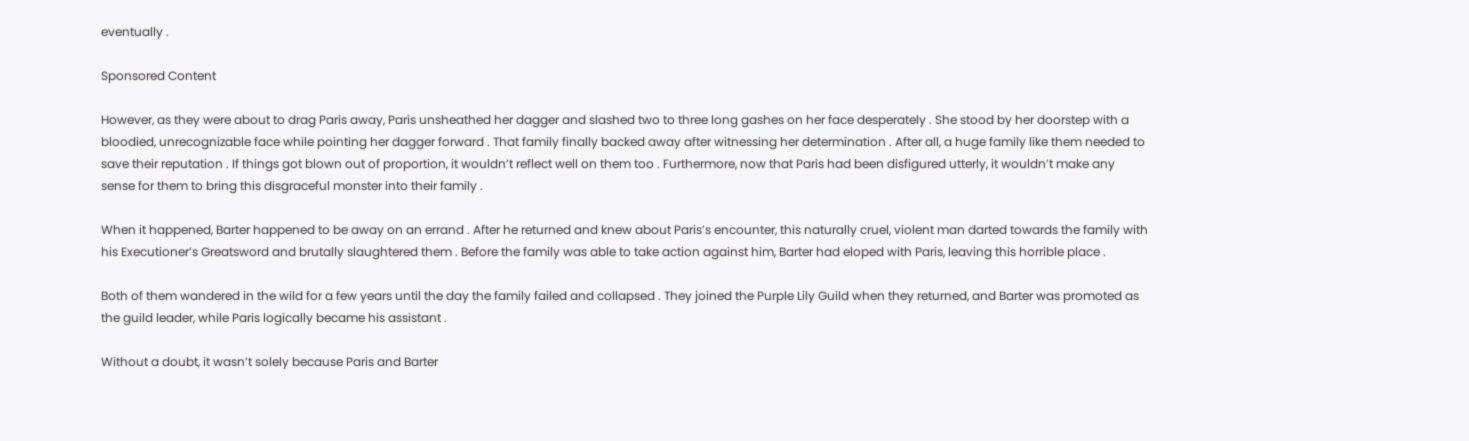eventually .

Sponsored Content

However, as they were about to drag Paris away, Paris unsheathed her dagger and slashed two to three long gashes on her face desperately . She stood by her doorstep with a bloodied, unrecognizable face while pointing her dagger forward . That family finally backed away after witnessing her determination . After all, a huge family like them needed to save their reputation . If things got blown out of proportion, it wouldn’t reflect well on them too . Furthermore, now that Paris had been disfigured utterly, it wouldn’t make any sense for them to bring this disgraceful monster into their family .

When it happened, Barter happened to be away on an errand . After he returned and knew about Paris’s encounter, this naturally cruel, violent man darted towards the family with his Executioner’s Greatsword and brutally slaughtered them . Before the family was able to take action against him, Barter had eloped with Paris, leaving this horrible place .

Both of them wandered in the wild for a few years until the day the family failed and collapsed . They joined the Purple Lily Guild when they returned, and Barter was promoted as the guild leader, while Paris logically became his assistant .

Without a doubt, it wasn’t solely because Paris and Barter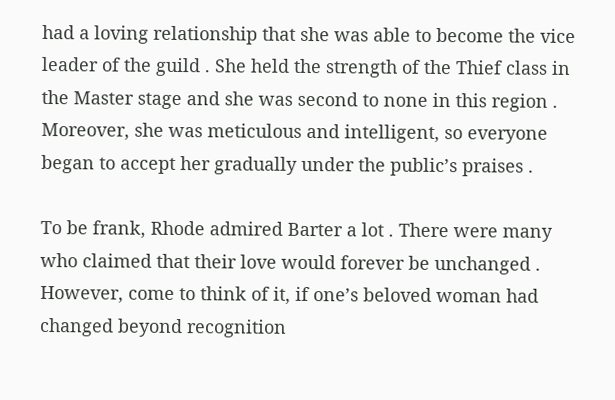had a loving relationship that she was able to become the vice leader of the guild . She held the strength of the Thief class in the Master stage and she was second to none in this region . Moreover, she was meticulous and intelligent, so everyone began to accept her gradually under the public’s praises .

To be frank, Rhode admired Barter a lot . There were many who claimed that their love would forever be unchanged . However, come to think of it, if one’s beloved woman had changed beyond recognition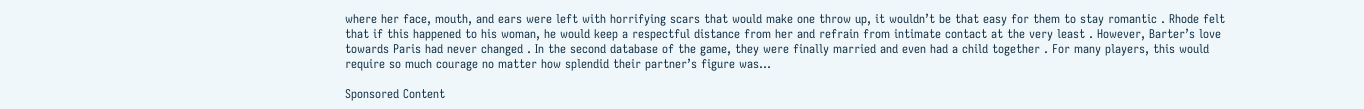where her face, mouth, and ears were left with horrifying scars that would make one throw up, it wouldn’t be that easy for them to stay romantic . Rhode felt that if this happened to his woman, he would keep a respectful distance from her and refrain from intimate contact at the very least . However, Barter’s love towards Paris had never changed . In the second database of the game, they were finally married and even had a child together . For many players, this would require so much courage no matter how splendid their partner’s figure was…

Sponsored Content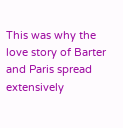This was why the love story of Barter and Paris spread extensively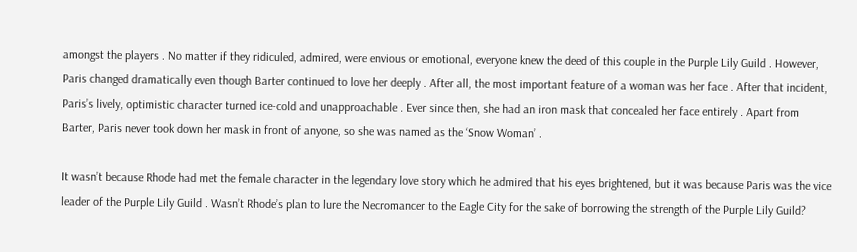amongst the players . No matter if they ridiculed, admired, were envious or emotional, everyone knew the deed of this couple in the Purple Lily Guild . However, Paris changed dramatically even though Barter continued to love her deeply . After all, the most important feature of a woman was her face . After that incident, Paris’s lively, optimistic character turned ice-cold and unapproachable . Ever since then, she had an iron mask that concealed her face entirely . Apart from Barter, Paris never took down her mask in front of anyone, so she was named as the ‘Snow Woman’ .

It wasn’t because Rhode had met the female character in the legendary love story which he admired that his eyes brightened, but it was because Paris was the vice leader of the Purple Lily Guild . Wasn’t Rhode’s plan to lure the Necromancer to the Eagle City for the sake of borrowing the strength of the Purple Lily Guild?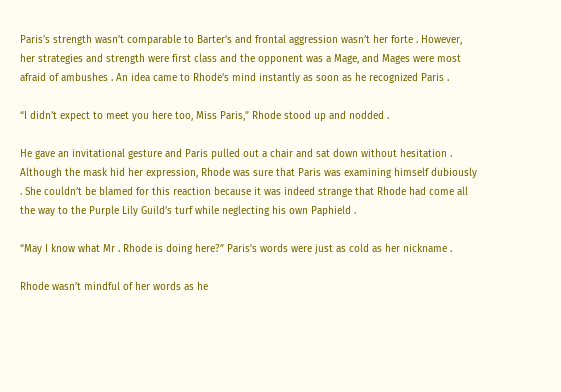Paris’s strength wasn’t comparable to Barter’s and frontal aggression wasn’t her forte . However, her strategies and strength were first class and the opponent was a Mage, and Mages were most afraid of ambushes . An idea came to Rhode’s mind instantly as soon as he recognized Paris .

“I didn’t expect to meet you here too, Miss Paris,” Rhode stood up and nodded .

He gave an invitational gesture and Paris pulled out a chair and sat down without hesitation . Although the mask hid her expression, Rhode was sure that Paris was examining himself dubiously . She couldn’t be blamed for this reaction because it was indeed strange that Rhode had come all the way to the Purple Lily Guild’s turf while neglecting his own Paphield .

“May I know what Mr . Rhode is doing here?” Paris’s words were just as cold as her nickname .

Rhode wasn’t mindful of her words as he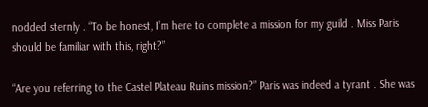nodded sternly . “To be honest, I’m here to complete a mission for my guild . Miss Paris should be familiar with this, right?”

“Are you referring to the Castel Plateau Ruins mission?” Paris was indeed a tyrant . She was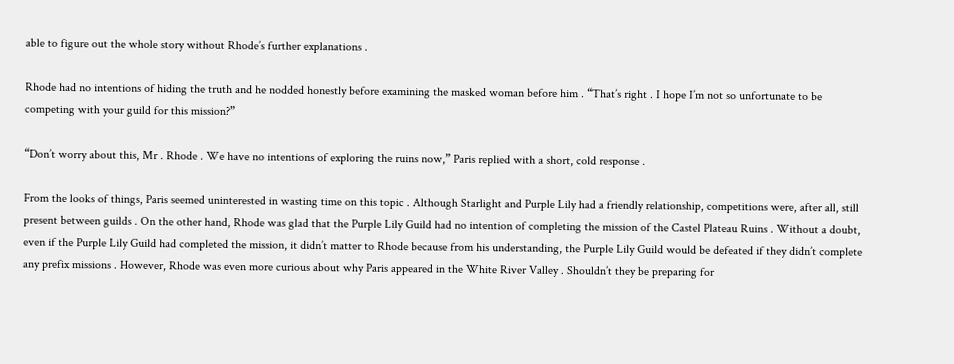able to figure out the whole story without Rhode’s further explanations .

Rhode had no intentions of hiding the truth and he nodded honestly before examining the masked woman before him . “That’s right . I hope I’m not so unfortunate to be competing with your guild for this mission?”

“Don’t worry about this, Mr . Rhode . We have no intentions of exploring the ruins now,” Paris replied with a short, cold response .

From the looks of things, Paris seemed uninterested in wasting time on this topic . Although Starlight and Purple Lily had a friendly relationship, competitions were, after all, still present between guilds . On the other hand, Rhode was glad that the Purple Lily Guild had no intention of completing the mission of the Castel Plateau Ruins . Without a doubt, even if the Purple Lily Guild had completed the mission, it didn’t matter to Rhode because from his understanding, the Purple Lily Guild would be defeated if they didn’t complete any prefix missions . However, Rhode was even more curious about why Paris appeared in the White River Valley . Shouldn’t they be preparing for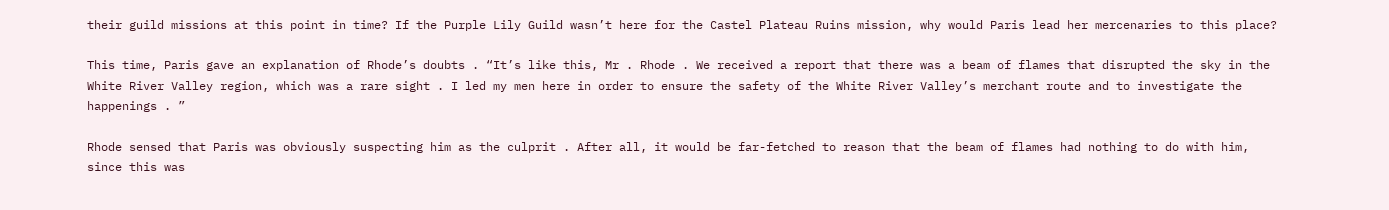their guild missions at this point in time? If the Purple Lily Guild wasn’t here for the Castel Plateau Ruins mission, why would Paris lead her mercenaries to this place?

This time, Paris gave an explanation of Rhode’s doubts . “It’s like this, Mr . Rhode . We received a report that there was a beam of flames that disrupted the sky in the White River Valley region, which was a rare sight . I led my men here in order to ensure the safety of the White River Valley’s merchant route and to investigate the happenings . ”

Rhode sensed that Paris was obviously suspecting him as the culprit . After all, it would be far-fetched to reason that the beam of flames had nothing to do with him, since this was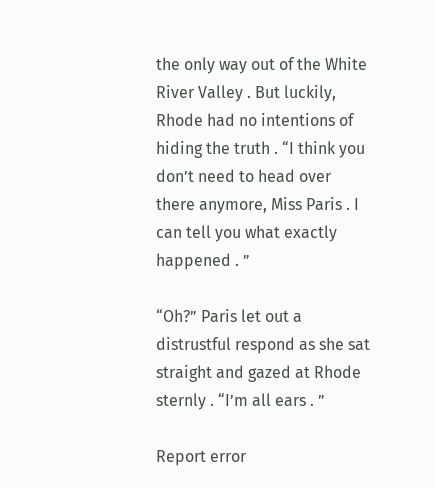the only way out of the White River Valley . But luckily, Rhode had no intentions of hiding the truth . “I think you don’t need to head over there anymore, Miss Paris . I can tell you what exactly happened . ”

“Oh?” Paris let out a distrustful respond as she sat straight and gazed at Rhode sternly . “I’m all ears . ”

Report error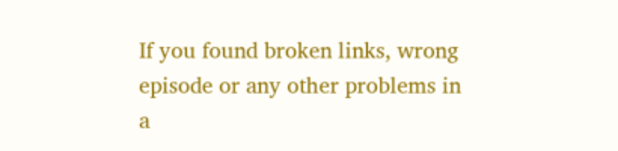If you found broken links, wrong episode or any other problems in a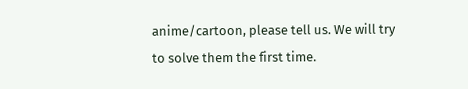anime/cartoon, please tell us. We will try to solve them the first time.